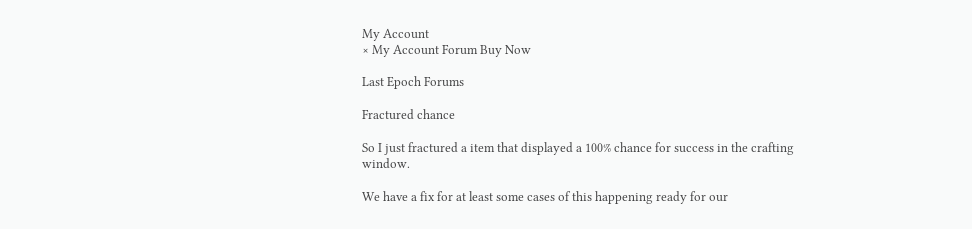My Account
× My Account Forum Buy Now

Last Epoch Forums

Fractured chance

So I just fractured a item that displayed a 100% chance for success in the crafting window.

We have a fix for at least some cases of this happening ready for our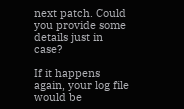next patch. Could you provide some details just in case?

If it happens again, your log file would be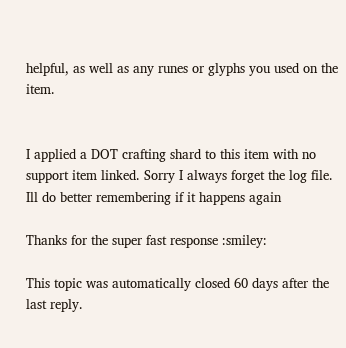helpful, as well as any runes or glyphs you used on the item.


I applied a DOT crafting shard to this item with no support item linked. Sorry I always forget the log file. Ill do better remembering if it happens again

Thanks for the super fast response :smiley:

This topic was automatically closed 60 days after the last reply.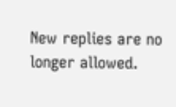New replies are no longer allowed.